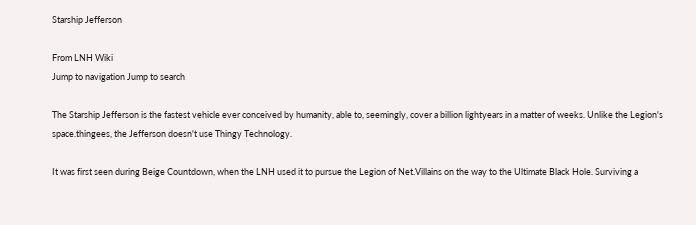Starship Jefferson

From LNH Wiki
Jump to navigation Jump to search

The Starship Jefferson is the fastest vehicle ever conceived by humanity, able to, seemingly, cover a billion lightyears in a matter of weeks. Unlike the Legion's space.thingees, the Jefferson doesn't use Thingy Technology.

It was first seen during Beige Countdown, when the LNH used it to pursue the Legion of Net.Villains on the way to the Ultimate Black Hole. Surviving a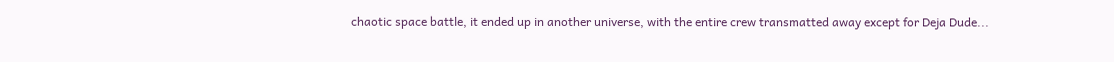chaotic space battle, it ended up in another universe, with the entire crew transmatted away except for Deja Dude...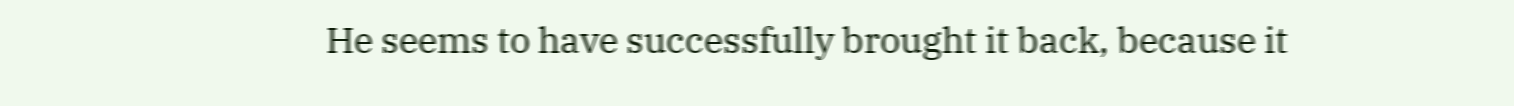He seems to have successfully brought it back, because it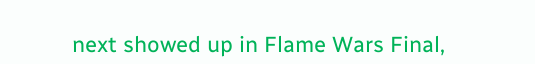next showed up in Flame Wars Final,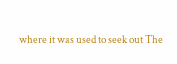where it was used to seek out The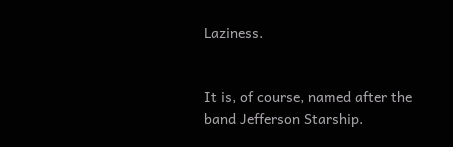Laziness.


It is, of course, named after the band Jefferson Starship.